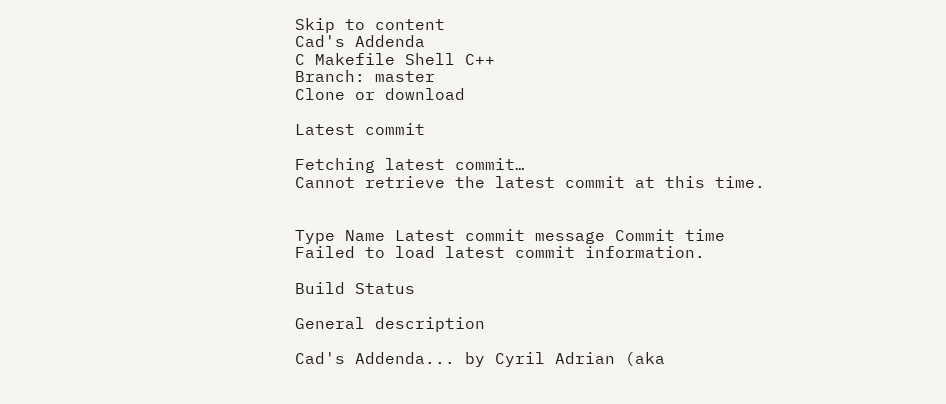Skip to content
Cad's Addenda
C Makefile Shell C++
Branch: master
Clone or download

Latest commit

Fetching latest commit…
Cannot retrieve the latest commit at this time.


Type Name Latest commit message Commit time
Failed to load latest commit information.

Build Status

General description

Cad's Addenda... by Cyril Adrian (aka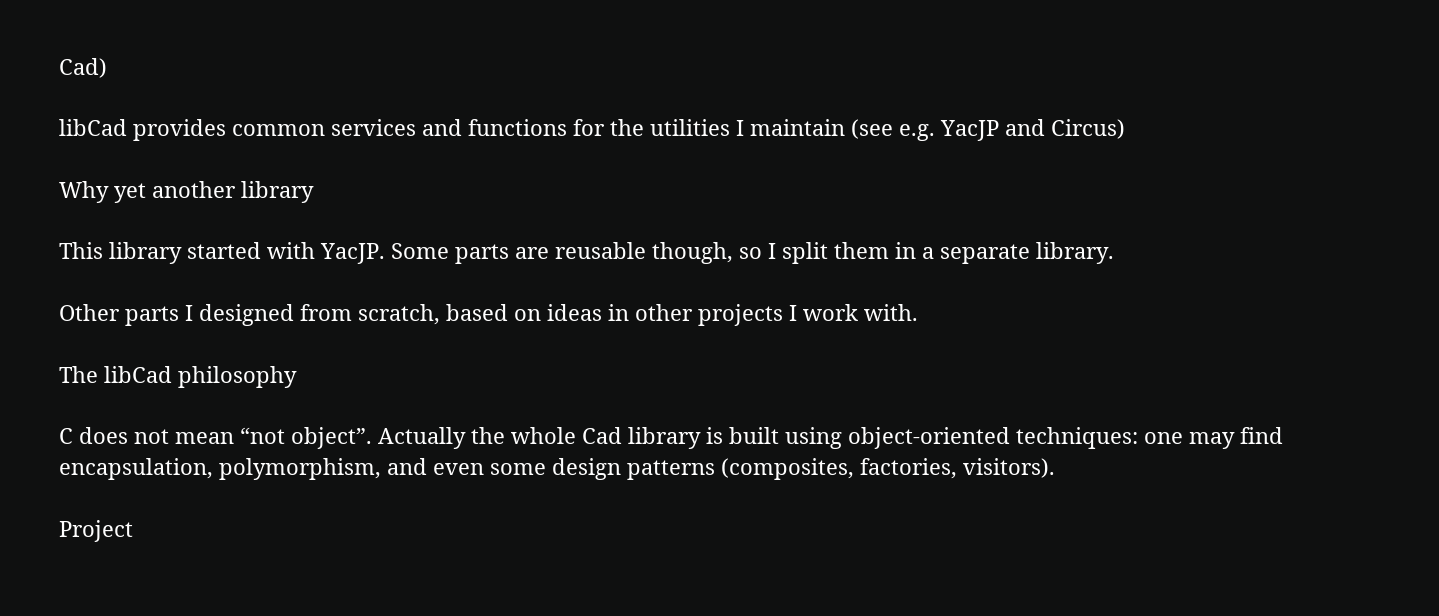Cad)

libCad provides common services and functions for the utilities I maintain (see e.g. YacJP and Circus)

Why yet another library

This library started with YacJP. Some parts are reusable though, so I split them in a separate library.

Other parts I designed from scratch, based on ideas in other projects I work with.

The libCad philosophy

C does not mean “not object”. Actually the whole Cad library is built using object-oriented techniques: one may find encapsulation, polymorphism, and even some design patterns (composites, factories, visitors).

Project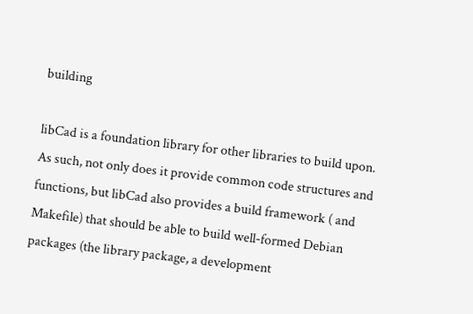building

libCad is a foundation library for other libraries to build upon. As such, not only does it provide common code structures and functions, but libCad also provides a build framework ( and Makefile) that should be able to build well-formed Debian packages (the library package, a development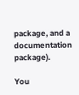package, and a documentation package).

You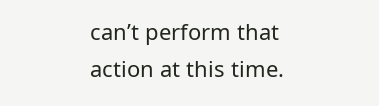can’t perform that action at this time.